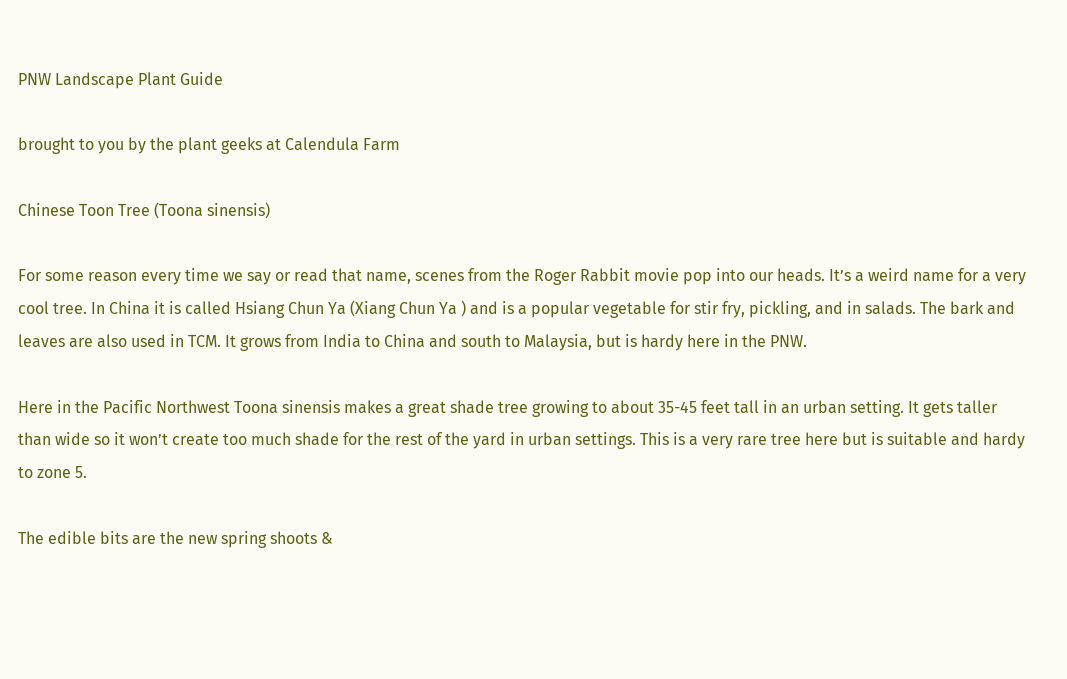PNW Landscape Plant Guide

brought to you by the plant geeks at Calendula Farm

Chinese Toon Tree (Toona sinensis)

For some reason every time we say or read that name, scenes from the Roger Rabbit movie pop into our heads. It’s a weird name for a very cool tree. In China it is called Hsiang Chun Ya (Xiang Chun Ya ) and is a popular vegetable for stir fry, pickling, and in salads. The bark and leaves are also used in TCM. It grows from India to China and south to Malaysia, but is hardy here in the PNW.

Here in the Pacific Northwest Toona sinensis makes a great shade tree growing to about 35-45 feet tall in an urban setting. It gets taller than wide so it won’t create too much shade for the rest of the yard in urban settings. This is a very rare tree here but is suitable and hardy to zone 5.

The edible bits are the new spring shoots &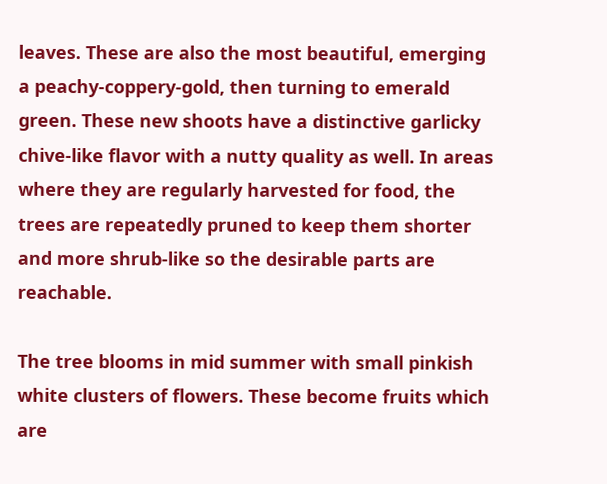leaves. These are also the most beautiful, emerging a peachy-coppery-gold, then turning to emerald green. These new shoots have a distinctive garlicky chive-like flavor with a nutty quality as well. In areas where they are regularly harvested for food, the trees are repeatedly pruned to keep them shorter and more shrub-like so the desirable parts are reachable.

The tree blooms in mid summer with small pinkish white clusters of flowers. These become fruits which are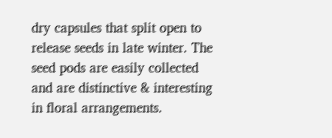dry capsules that split open to release seeds in late winter. The seed pods are easily collected and are distinctive & interesting in floral arrangements.